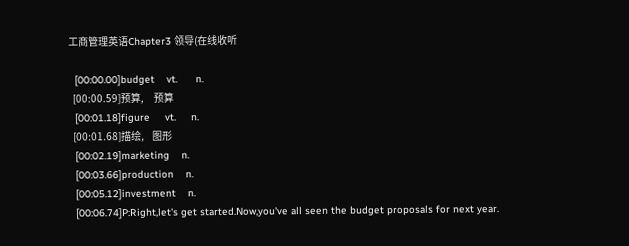工商管理英语Chapter3 领导(在线收听

  [00:00.00]budget    vt.      n.
  [00:00.59]预算,     预算
  [00:01.18]figure     vt.     n.
  [00:01.68]描绘,    图形
  [00:02.19]marketing    n.
  [00:03.66]production    n.
  [00:05.12]investment    n.
  [00:06.74]P:Right,let's get started.Now,you've all seen the budget proposals for next year.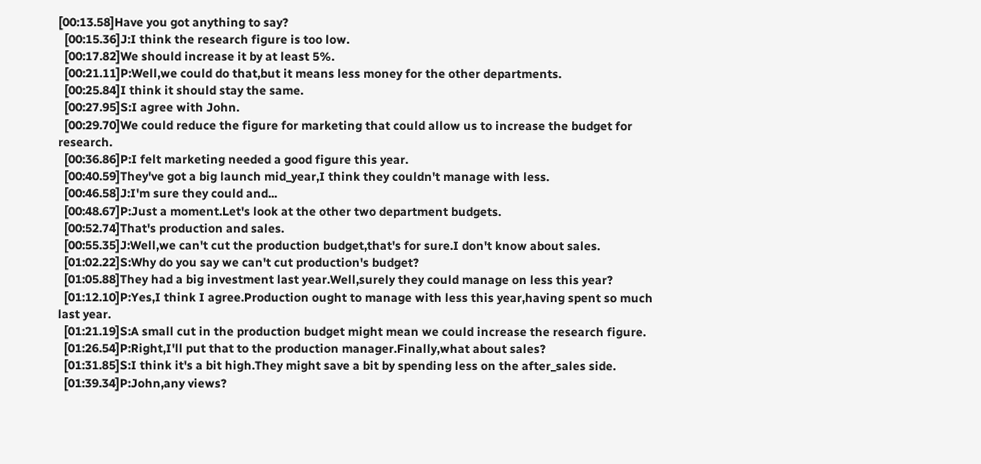[00:13.58]Have you got anything to say?
  [00:15.36]J:I think the research figure is too low.
  [00:17.82]We should increase it by at least 5%.
  [00:21.11]P:Well,we could do that,but it means less money for the other departments.
  [00:25.84]I think it should stay the same.
  [00:27.95]S:I agree with John.
  [00:29.70]We could reduce the figure for marketing that could allow us to increase the budget for research.
  [00:36.86]P:I felt marketing needed a good figure this year.
  [00:40.59]They've got a big launch mid_year,I think they couldn't manage with less.
  [00:46.58]J:I'm sure they could and...
  [00:48.67]P:Just a moment.Let's look at the other two department budgets.
  [00:52.74]That's production and sales.
  [00:55.35]J:Well,we can't cut the production budget,that's for sure.I don't know about sales.
  [01:02.22]S:Why do you say we can't cut production's budget?
  [01:05.88]They had a big investment last year.Well,surely they could manage on less this year?
  [01:12.10]P:Yes,I think I agree.Production ought to manage with less this year,having spent so much last year.
  [01:21.19]S:A small cut in the production budget might mean we could increase the research figure.
  [01:26.54]P:Right,I'll put that to the production manager.Finally,what about sales?
  [01:31.85]S:I think it's a bit high.They might save a bit by spending less on the after_sales side.
  [01:39.34]P:John,any views?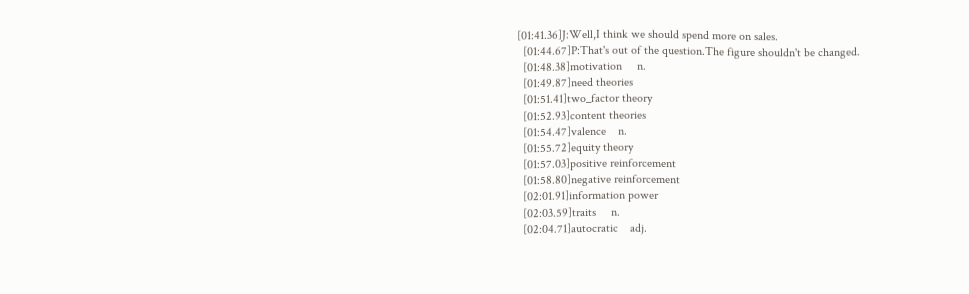[01:41.36]J:Well,I think we should spend more on sales.
  [01:44.67]P:That's out of the question.The figure shouldn't be changed.
  [01:48.38]motivation     n.
  [01:49.87]need theories
  [01:51.41]two_factor theory
  [01:52.93]content theories
  [01:54.47]valence    n.
  [01:55.72]equity theory
  [01:57.03]positive reinforcement
  [01:58.80]negative reinforcement
  [02:01.91]information power
  [02:03.59]traits     n.
  [02:04.71]autocratic    adj.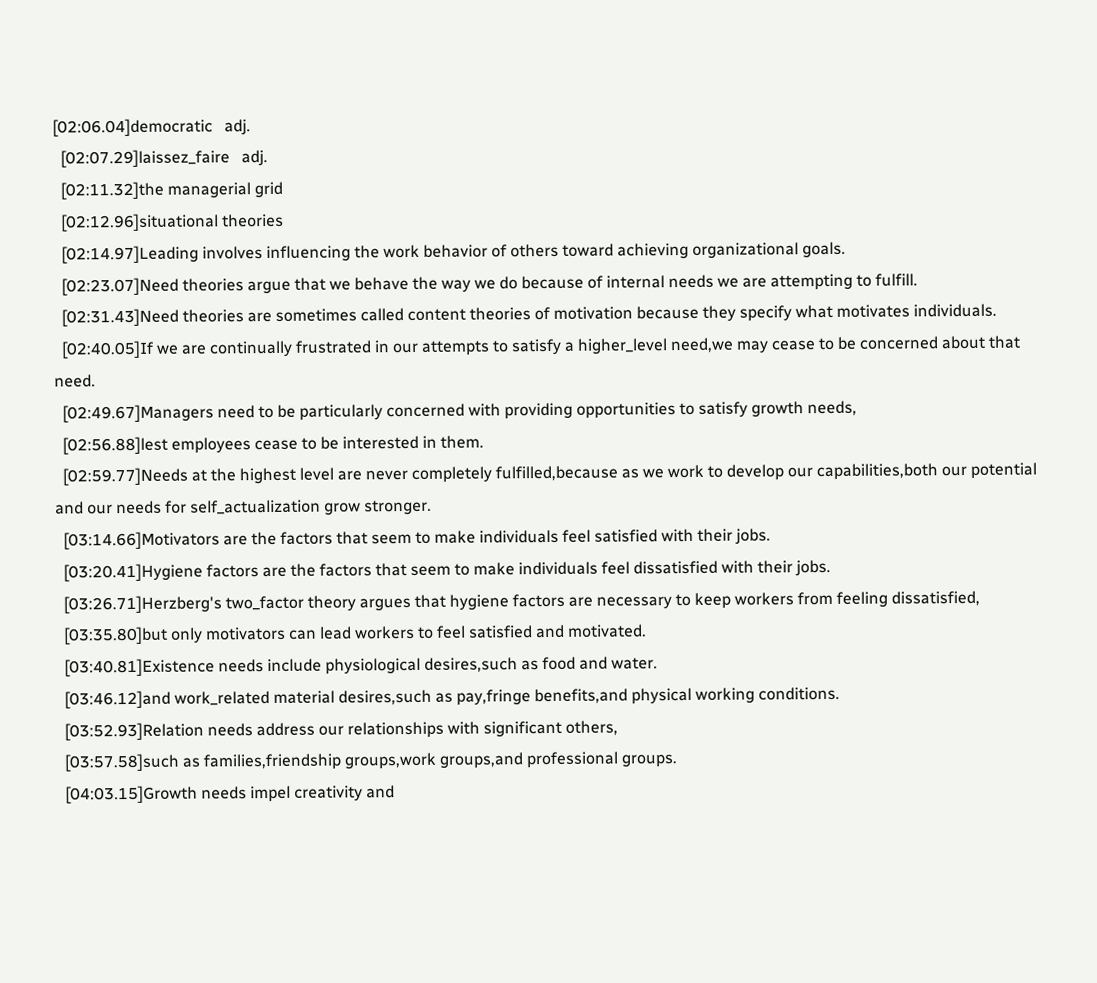[02:06.04]democratic   adj.
  [02:07.29]laissez_faire   adj.
  [02:11.32]the managerial grid
  [02:12.96]situational theories
  [02:14.97]Leading involves influencing the work behavior of others toward achieving organizational goals.
  [02:23.07]Need theories argue that we behave the way we do because of internal needs we are attempting to fulfill.
  [02:31.43]Need theories are sometimes called content theories of motivation because they specify what motivates individuals.
  [02:40.05]If we are continually frustrated in our attempts to satisfy a higher_level need,we may cease to be concerned about that need.
  [02:49.67]Managers need to be particularly concerned with providing opportunities to satisfy growth needs,
  [02:56.88]lest employees cease to be interested in them.
  [02:59.77]Needs at the highest level are never completely fulfilled,because as we work to develop our capabilities,both our potential and our needs for self_actualization grow stronger.
  [03:14.66]Motivators are the factors that seem to make individuals feel satisfied with their jobs.
  [03:20.41]Hygiene factors are the factors that seem to make individuals feel dissatisfied with their jobs.
  [03:26.71]Herzberg's two_factor theory argues that hygiene factors are necessary to keep workers from feeling dissatisfied,
  [03:35.80]but only motivators can lead workers to feel satisfied and motivated.
  [03:40.81]Existence needs include physiological desires,such as food and water.
  [03:46.12]and work_related material desires,such as pay,fringe benefits,and physical working conditions.
  [03:52.93]Relation needs address our relationships with significant others,
  [03:57.58]such as families,friendship groups,work groups,and professional groups.
  [04:03.15]Growth needs impel creativity and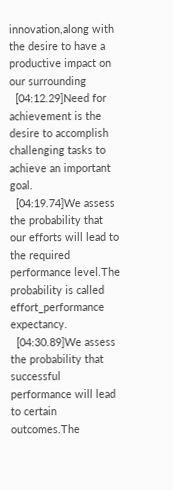innovation,along with the desire to have a productive impact on our surrounding
  [04:12.29]Need for achievement is the desire to accomplish challenging tasks to achieve an important goal.
  [04:19.74]We assess the probability that our efforts will lead to the required performance level.The probability is called effort_performance expectancy.
  [04:30.89]We assess the probability that successful performance will lead to certain outcomes.The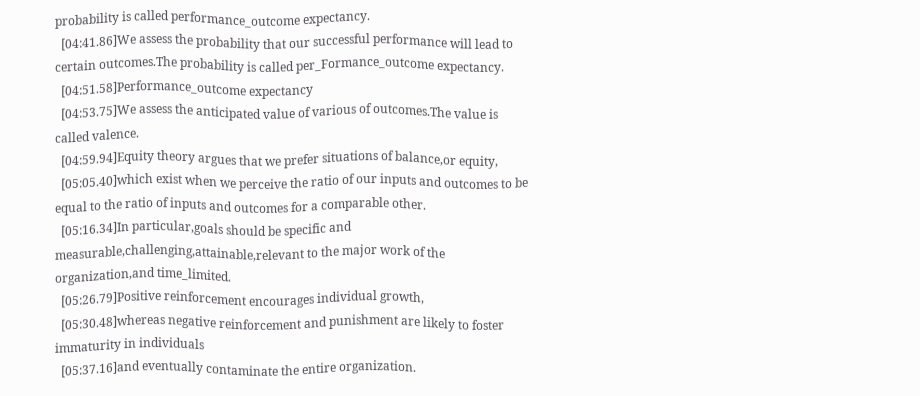probability is called performance_outcome expectancy.
  [04:41.86]We assess the probability that our successful performance will lead to certain outcomes.The probability is called per_Formance_outcome expectancy.
  [04:51.58]Performance_outcome expectancy
  [04:53.75]We assess the anticipated value of various of outcomes.The value is called valence.
  [04:59.94]Equity theory argues that we prefer situations of balance,or equity,
  [05:05.40]which exist when we perceive the ratio of our inputs and outcomes to be equal to the ratio of inputs and outcomes for a comparable other.
  [05:16.34]In particular,goals should be specific and measurable,challenging,attainable,relevant to the major work of the organization,and time_limited.
  [05:26.79]Positive reinforcement encourages individual growth,
  [05:30.48]whereas negative reinforcement and punishment are likely to foster immaturity in individuals
  [05:37.16]and eventually contaminate the entire organization.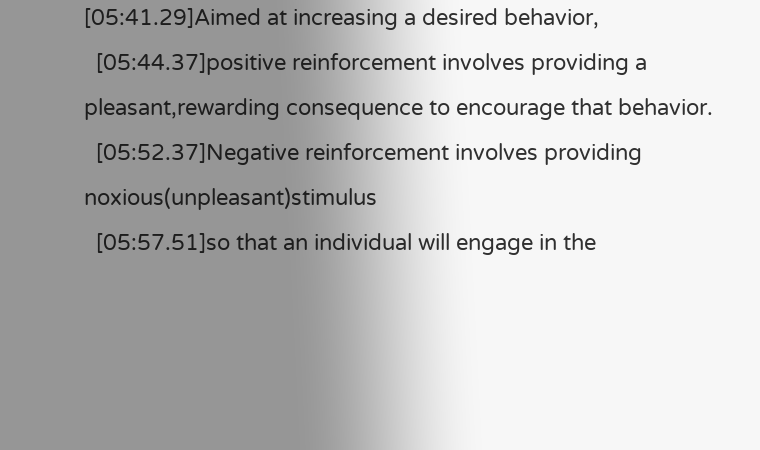[05:41.29]Aimed at increasing a desired behavior,
  [05:44.37]positive reinforcement involves providing a pleasant,rewarding consequence to encourage that behavior.
  [05:52.37]Negative reinforcement involves providing noxious(unpleasant)stimulus
  [05:57.51]so that an individual will engage in the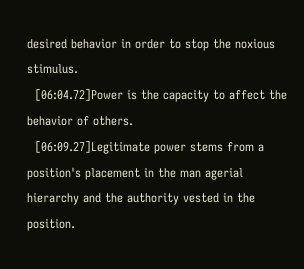desired behavior in order to stop the noxious stimulus.
  [06:04.72]Power is the capacity to affect the behavior of others.
  [06:09.27]Legitimate power stems from a position's placement in the man agerial hierarchy and the authority vested in the position.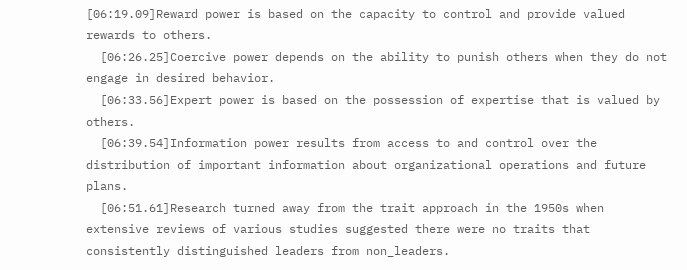[06:19.09]Reward power is based on the capacity to control and provide valued rewards to others.
  [06:26.25]Coercive power depends on the ability to punish others when they do not engage in desired behavior.
  [06:33.56]Expert power is based on the possession of expertise that is valued by others.
  [06:39.54]Information power results from access to and control over the distribution of important information about organizational operations and future plans.
  [06:51.61]Research turned away from the trait approach in the 1950s when extensive reviews of various studies suggested there were no traits that consistently distinguished leaders from non_leaders.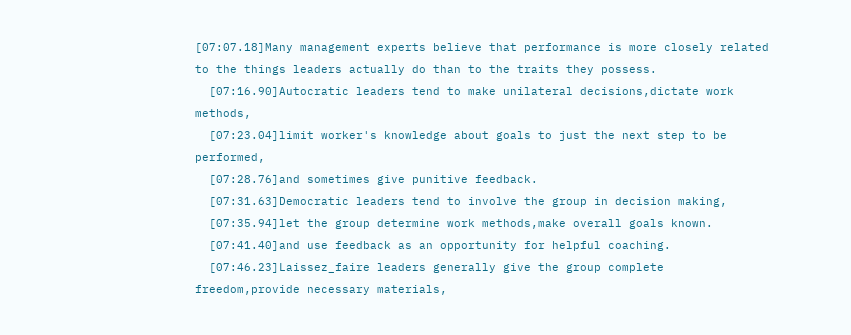[07:07.18]Many management experts believe that performance is more closely related to the things leaders actually do than to the traits they possess.
  [07:16.90]Autocratic leaders tend to make unilateral decisions,dictate work methods,
  [07:23.04]limit worker's knowledge about goals to just the next step to be performed,
  [07:28.76]and sometimes give punitive feedback.
  [07:31.63]Democratic leaders tend to involve the group in decision making,
  [07:35.94]let the group determine work methods,make overall goals known.
  [07:41.40]and use feedback as an opportunity for helpful coaching.
  [07:46.23]Laissez_faire leaders generally give the group complete freedom,provide necessary materials,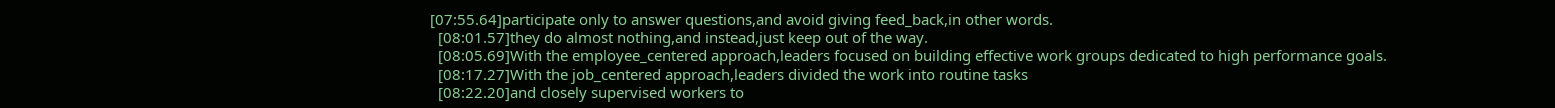[07:55.64]participate only to answer questions,and avoid giving feed_back,in other words.
  [08:01.57]they do almost nothing,and instead,just keep out of the way.
  [08:05.69]With the employee_centered approach,leaders focused on building effective work groups dedicated to high performance goals.
  [08:17.27]With the job_centered approach,leaders divided the work into routine tasks
  [08:22.20]and closely supervised workers to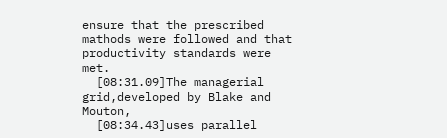ensure that the prescribed mathods were followed and that productivity standards were met.
  [08:31.09]The managerial grid,developed by Blake and Mouton,
  [08:34.43]uses parallel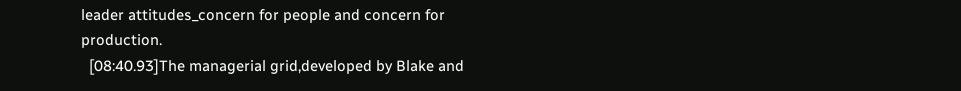leader attitudes_concern for people and concern for production.
  [08:40.93]The managerial grid,developed by Blake and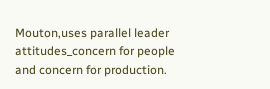Mouton,uses parallel leader attitudes_concern for people and concern for production.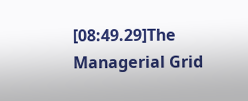[08:49.29]The Managerial Grid